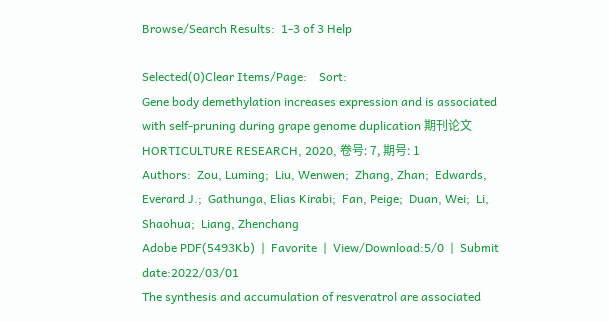Browse/Search Results:  1-3 of 3 Help

Selected(0)Clear Items/Page:    Sort:
Gene body demethylation increases expression and is associated with self-pruning during grape genome duplication 期刊论文
HORTICULTURE RESEARCH, 2020, 卷号: 7, 期号: 1
Authors:  Zou, Luming;  Liu, Wenwen;  Zhang, Zhan;  Edwards, Everard J.;  Gathunga, Elias Kirabi;  Fan, Peige;  Duan, Wei;  Li, Shaohua;  Liang, Zhenchang
Adobe PDF(5493Kb)  |  Favorite  |  View/Download:5/0  |  Submit date:2022/03/01
The synthesis and accumulation of resveratrol are associated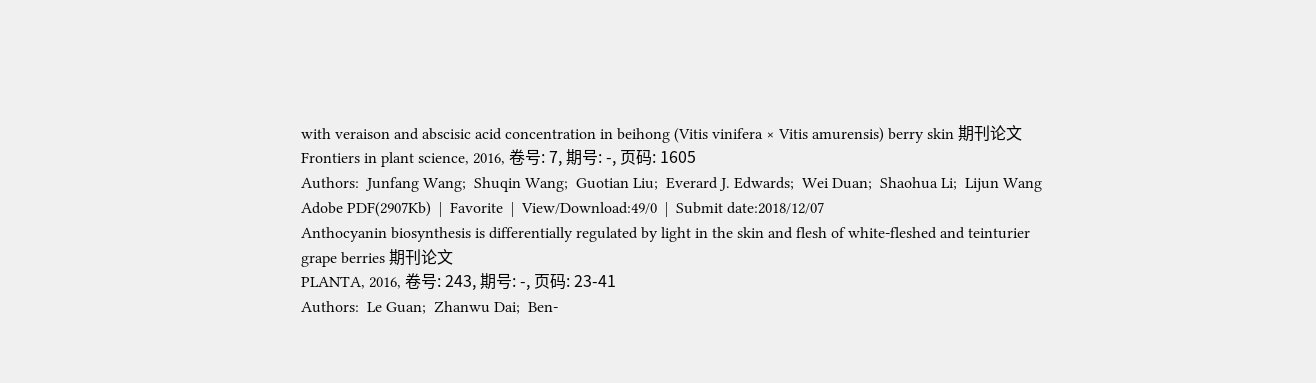with veraison and abscisic acid concentration in beihong (Vitis vinifera × Vitis amurensis) berry skin 期刊论文
Frontiers in plant science, 2016, 卷号: 7, 期号: -, 页码: 1605
Authors:  Junfang Wang;  Shuqin Wang;  Guotian Liu;  Everard J. Edwards;  Wei Duan;  Shaohua Li;  Lijun Wang
Adobe PDF(2907Kb)  |  Favorite  |  View/Download:49/0  |  Submit date:2018/12/07
Anthocyanin biosynthesis is differentially regulated by light in the skin and flesh of white-fleshed and teinturier grape berries 期刊论文
PLANTA, 2016, 卷号: 243, 期号: -, 页码: 23-41
Authors:  Le Guan;  Zhanwu Dai;  Ben-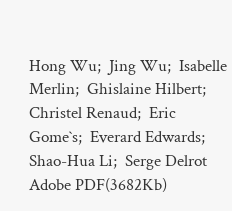Hong Wu;  Jing Wu;  Isabelle Merlin;  Ghislaine Hilbert;  Christel Renaud;  Eric Gome`s;  Everard Edwards;  Shao-Hua Li;  Serge Delrot
Adobe PDF(3682Kb)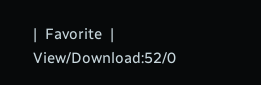|  Favorite  |  View/Download:52/0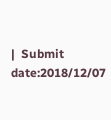|  Submit date:2018/12/07